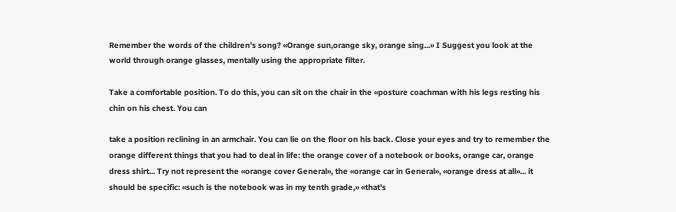Remember the words of the children's song? «Orange sun,orange sky, orange sing...» I Suggest you look at the world through orange glasses, mentally using the appropriate filter.

Take a comfortable position. To do this, you can sit on the chair in the «posture coachman with his legs resting his chin on his chest. You can

take a position reclining in an armchair. You can lie on the floor on his back. Close your eyes and try to remember the orange different things that you had to deal in life: the orange cover of a notebook or books, orange car, orange dress shirt... Try not represent the «orange cover General», the «orange car in General», «orange dress at all»... it should be specific: «such is the notebook was in my tenth grade,» «that's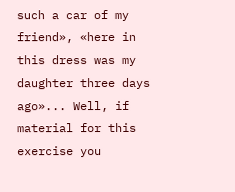such a car of my friend», «here in this dress was my daughter three days ago»... Well, if material for this exercise you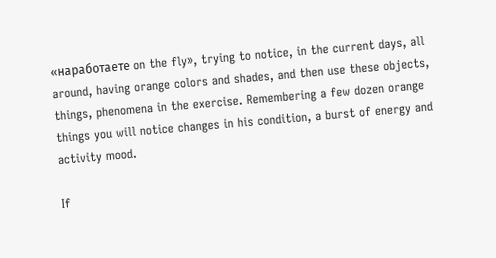«наработаете on the fly», trying to notice, in the current days, all around, having orange colors and shades, and then use these objects, things, phenomena in the exercise. Remembering a few dozen orange things you will notice changes in his condition, a burst of energy and activity mood.

If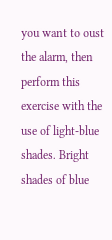you want to oust the alarm, then perform this exercise with the use of light-blue shades. Bright shades of blue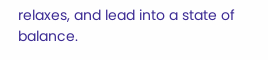relaxes, and lead into a state of balance.